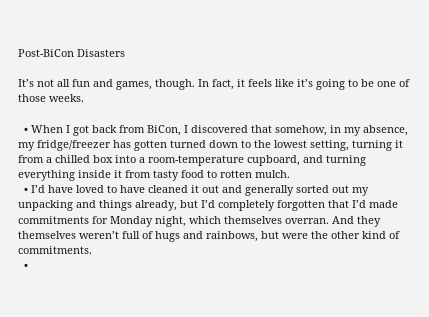Post-BiCon Disasters

It’s not all fun and games, though. In fact, it feels like it’s going to be one of those weeks.

  • When I got back from BiCon, I discovered that somehow, in my absence, my fridge/freezer has gotten turned down to the lowest setting, turning it from a chilled box into a room-temperature cupboard, and turning everything inside it from tasty food to rotten mulch.
  • I’d have loved to have cleaned it out and generally sorted out my unpacking and things already, but I’d completely forgotten that I’d made commitments for Monday night, which themselves overran. And they themselves weren’t full of hugs and rainbows, but were the other kind of commitments.
  •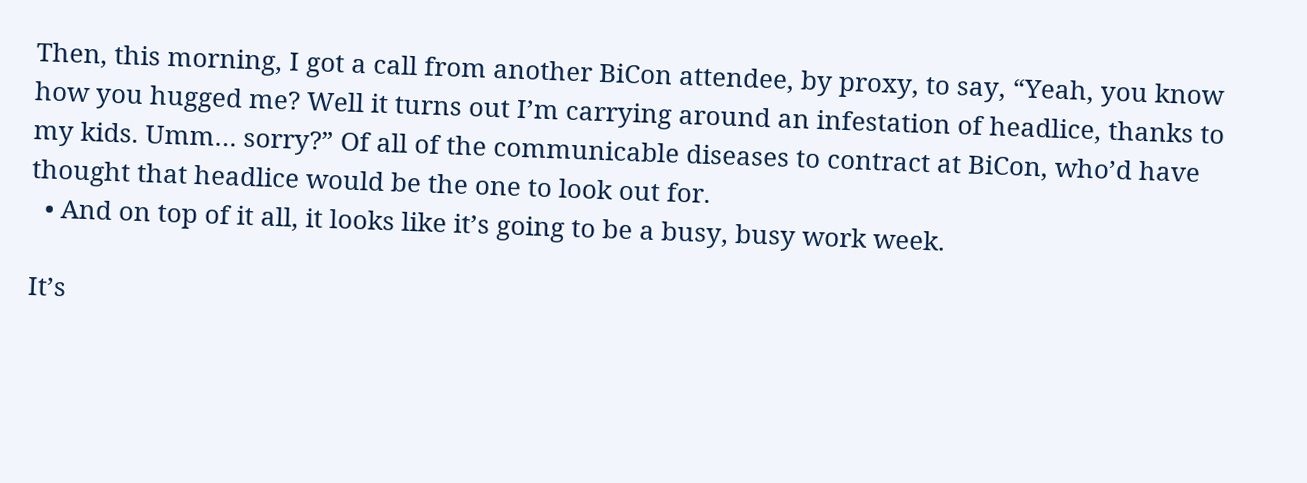Then, this morning, I got a call from another BiCon attendee, by proxy, to say, “Yeah, you know how you hugged me? Well it turns out I’m carrying around an infestation of headlice, thanks to my kids. Umm… sorry?” Of all of the communicable diseases to contract at BiCon, who’d have thought that headlice would be the one to look out for.
  • And on top of it all, it looks like it’s going to be a busy, busy work week.

It’s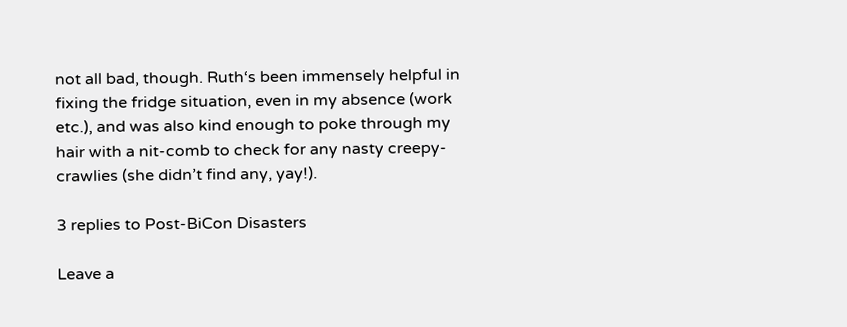not all bad, though. Ruth‘s been immensely helpful in fixing the fridge situation, even in my absence (work etc.), and was also kind enough to poke through my hair with a nit-comb to check for any nasty creepy-crawlies (she didn’t find any, yay!).

3 replies to Post-BiCon Disasters

Leave a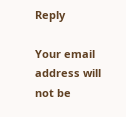Reply

Your email address will not be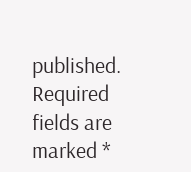published. Required fields are marked *